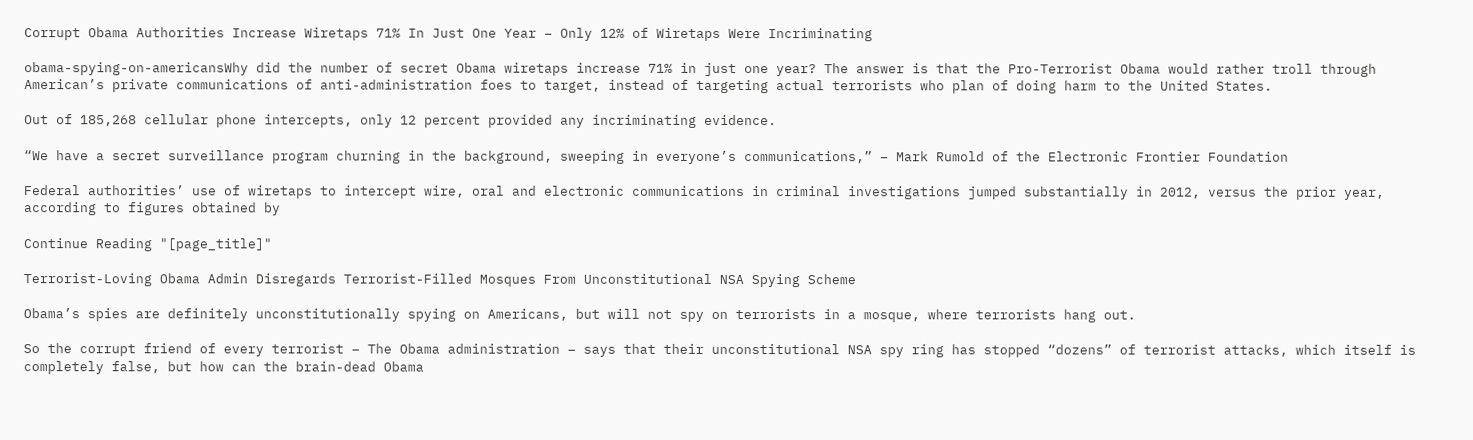Corrupt Obama Authorities Increase Wiretaps 71% In Just One Year – Only 12% of Wiretaps Were Incriminating

obama-spying-on-americansWhy did the number of secret Obama wiretaps increase 71% in just one year? The answer is that the Pro-Terrorist Obama would rather troll through American’s private communications of anti-administration foes to target, instead of targeting actual terrorists who plan of doing harm to the United States.

Out of 185,268 cellular phone intercepts, only 12 percent provided any incriminating evidence.

“We have a secret surveillance program churning in the background, sweeping in everyone’s communications,” – Mark Rumold of the Electronic Frontier Foundation

Federal authorities’ use of wiretaps to intercept wire, oral and electronic communications in criminal investigations jumped substantially in 2012, versus the prior year, according to figures obtained by

Continue Reading "[page_title]"

Terrorist-Loving Obama Admin Disregards Terrorist-Filled Mosques From Unconstitutional NSA Spying Scheme

Obama’s spies are definitely unconstitutionally spying on Americans, but will not spy on terrorists in a mosque, where terrorists hang out.

So the corrupt friend of every terrorist – The Obama administration – says that their unconstitutional NSA spy ring has stopped “dozens” of terrorist attacks, which itself is completely false, but how can the brain-dead Obama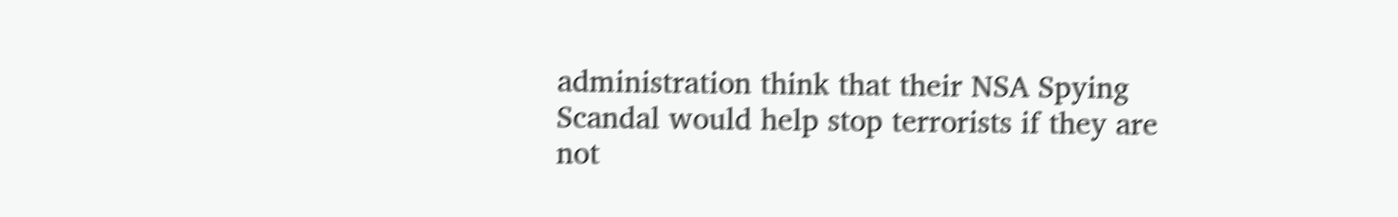administration think that their NSA Spying Scandal would help stop terrorists if they are not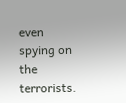even spying on the terrorists.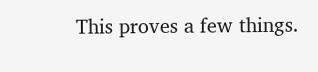This proves a few things.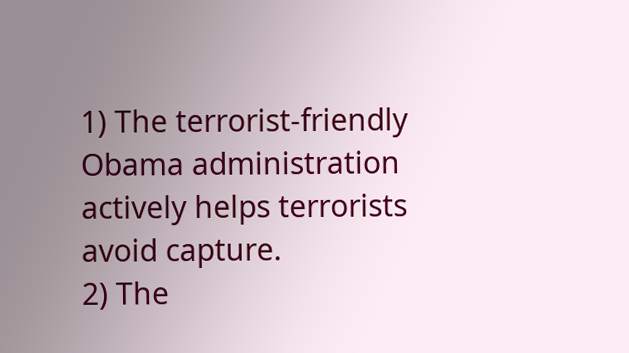1) The terrorist-friendly Obama administration actively helps terrorists avoid capture.
2) The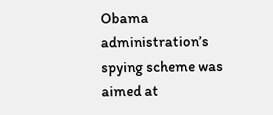Obama administration’s spying scheme was aimed at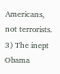Americans, not terrorists.
3) The inept Obama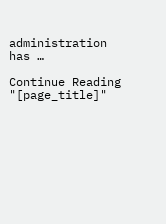administration has …

Continue Reading "[page_title]"